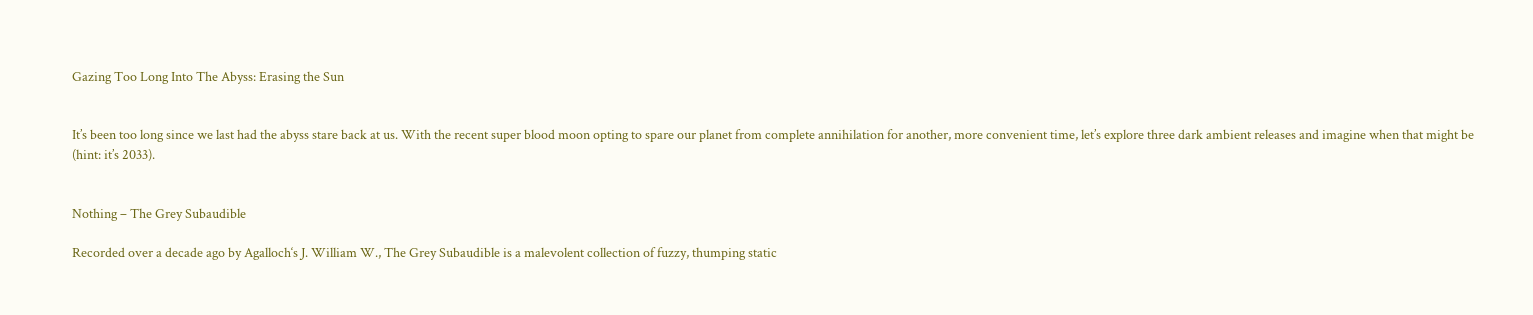Gazing Too Long Into The Abyss: Erasing the Sun


It’s been too long since we last had the abyss stare back at us. With the recent super blood moon opting to spare our planet from complete annihilation for another, more convenient time, let’s explore three dark ambient releases and imagine when that might be (hint: it’s 2033).


Nothing – The Grey Subaudible

Recorded over a decade ago by Agalloch‘s J. William W., The Grey Subaudible is a malevolent collection of fuzzy, thumping static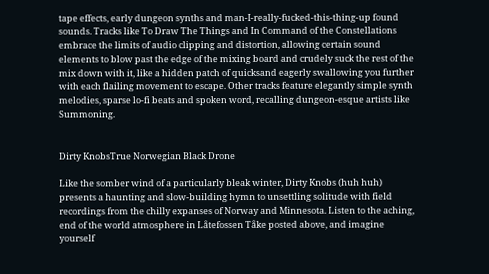tape effects, early dungeon synths and man-I-really-fucked-this-thing-up found sounds. Tracks like To Draw The Things and In Command of the Constellations embrace the limits of audio clipping and distortion, allowing certain sound elements to blow past the edge of the mixing board and crudely suck the rest of the mix down with it, like a hidden patch of quicksand eagerly swallowing you further with each flailing movement to escape. Other tracks feature elegantly simple synth melodies, sparse lo-fi beats and spoken word, recalling dungeon-esque artists like Summoning.


Dirty KnobsTrue Norwegian Black Drone

Like the somber wind of a particularly bleak winter, Dirty Knobs (huh huh) presents a haunting and slow-building hymn to unsettling solitude with field recordings from the chilly expanses of Norway and Minnesota. Listen to the aching, end of the world atmosphere in Låtefossen Tåke posted above, and imagine yourself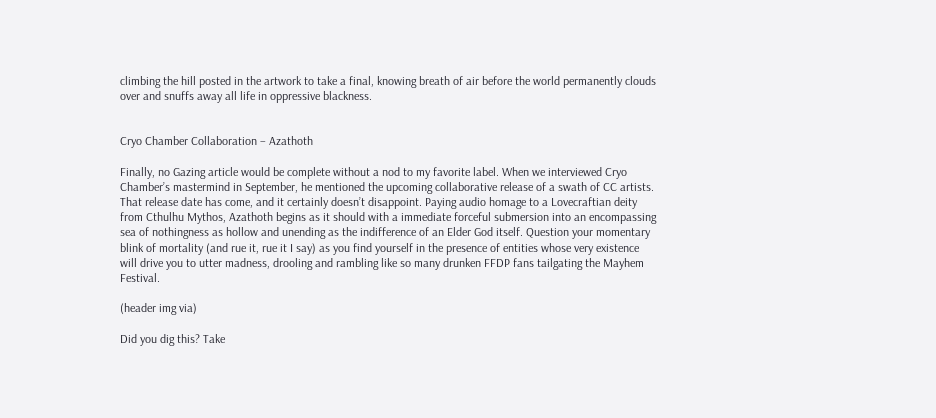climbing the hill posted in the artwork to take a final, knowing breath of air before the world permanently clouds over and snuffs away all life in oppressive blackness.


Cryo Chamber Collaboration – Azathoth

Finally, no Gazing article would be complete without a nod to my favorite label. When we interviewed Cryo Chamber’s mastermind in September, he mentioned the upcoming collaborative release of a swath of CC artists. That release date has come, and it certainly doesn’t disappoint. Paying audio homage to a Lovecraftian deity from Cthulhu Mythos, Azathoth begins as it should with a immediate forceful submersion into an encompassing sea of nothingness as hollow and unending as the indifference of an Elder God itself. Question your momentary blink of mortality (and rue it, rue it I say) as you find yourself in the presence of entities whose very existence will drive you to utter madness, drooling and rambling like so many drunken FFDP fans tailgating the Mayhem Festival.

(header img via)

Did you dig this? Take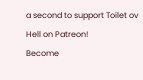a second to support Toilet ov Hell on Patreon!
Become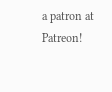a patron at Patreon!